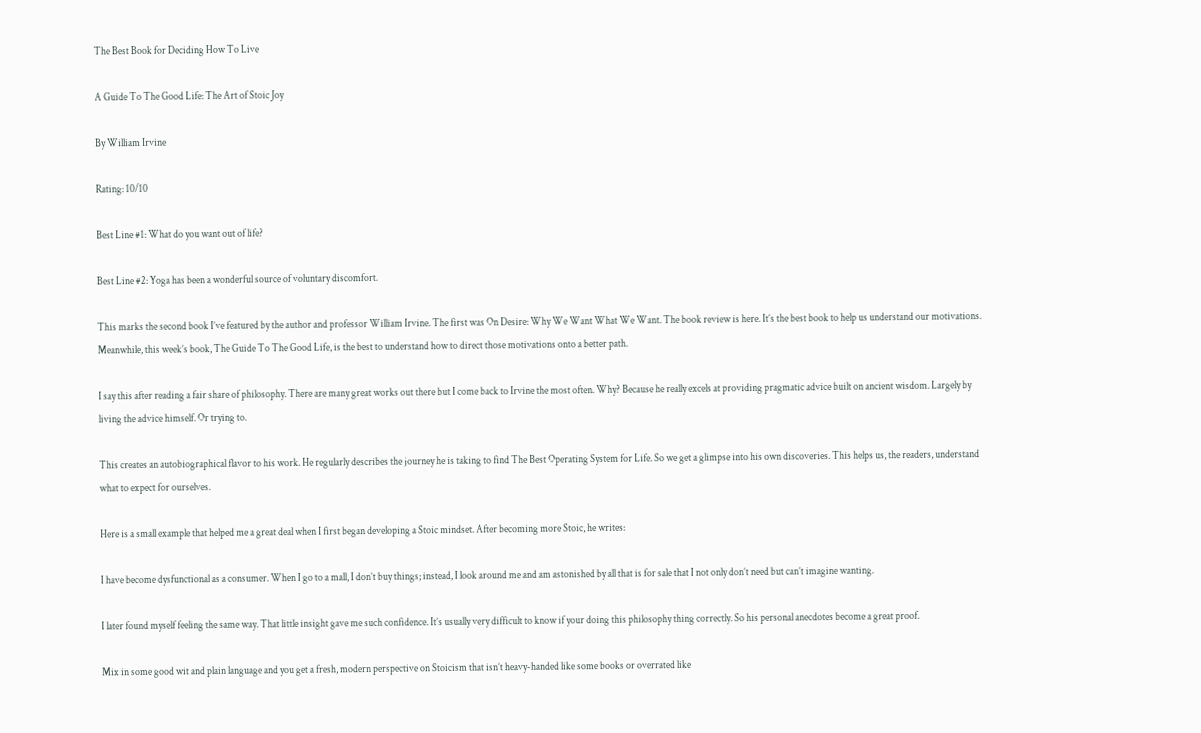The Best Book for Deciding How To Live

A Guide To The Good Life: The Art of Stoic Joy

By William Irvine

Rating: 10/10

Best Line #1: What do you want out of life?

Best Line #2: Yoga has been a wonderful source of voluntary discomfort.

This marks the second book I’ve featured by the author and professor William Irvine. The first was On Desire: Why We Want What We Want. The book review is here. It’s the best book to help us understand our motivations. Meanwhile, this week’s book, The Guide To The Good Life, is the best to understand how to direct those motivations onto a better path.

I say this after reading a fair share of philosophy. There are many great works out there but I come back to Irvine the most often. Why? Because he really excels at providing pragmatic advice built on ancient wisdom. Largely by living the advice himself. Or trying to.

This creates an autobiographical flavor to his work. He regularly describes the journey he is taking to find The Best Operating System for Life. So we get a glimpse into his own discoveries. This helps us, the readers, understand what to expect for ourselves.

Here is a small example that helped me a great deal when I first began developing a Stoic mindset. After becoming more Stoic, he writes:

I have become dysfunctional as a consumer. When I go to a mall, I don’t buy things; instead, I look around me and am astonished by all that is for sale that I not only don’t need but can’t imagine wanting.

I later found myself feeling the same way. That little insight gave me such confidence. It’s usually very difficult to know if your doing this philosophy thing correctly. So his personal anecdotes become a great proof.

Mix in some good wit and plain language and you get a fresh, modern perspective on Stoicism that isn’t heavy-handed like some books or overrated like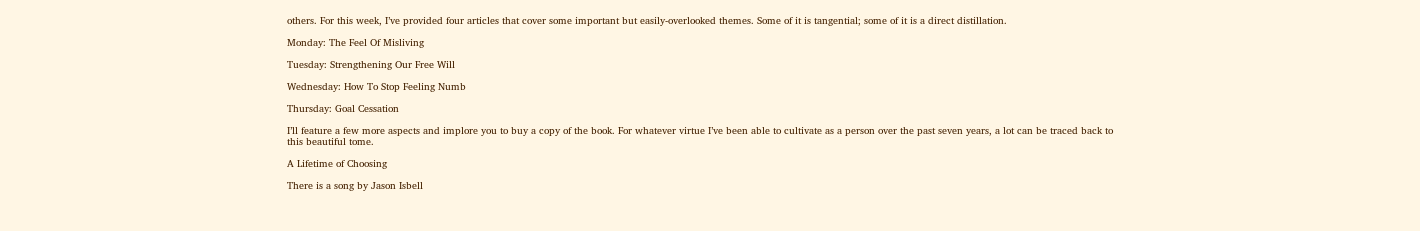others. For this week, I’ve provided four articles that cover some important but easily-overlooked themes. Some of it is tangential; some of it is a direct distillation.

Monday: The Feel Of Misliving

Tuesday: Strengthening Our Free Will

Wednesday: How To Stop Feeling Numb

Thursday: Goal Cessation

I’ll feature a few more aspects and implore you to buy a copy of the book. For whatever virtue I’ve been able to cultivate as a person over the past seven years, a lot can be traced back to this beautiful tome.

A Lifetime of Choosing

There is a song by Jason Isbell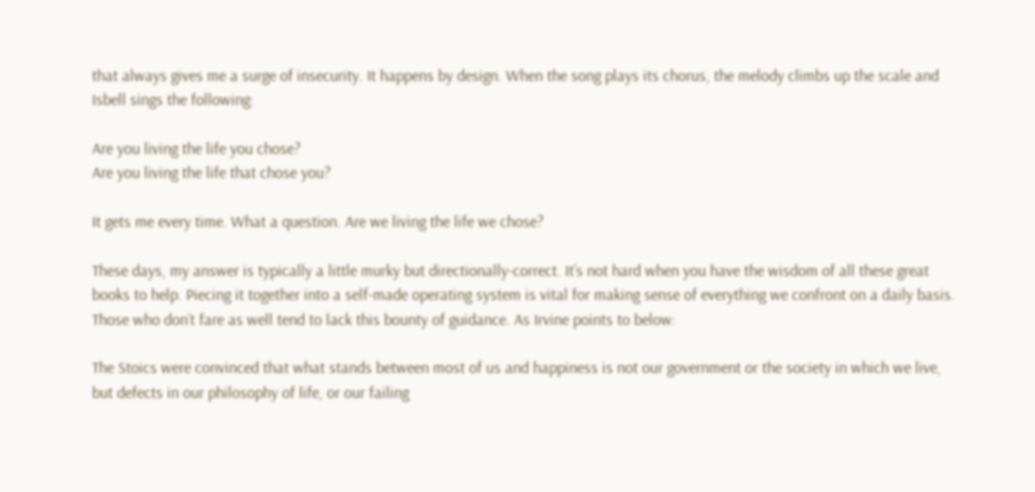that always gives me a surge of insecurity. It happens by design. When the song plays its chorus, the melody climbs up the scale and Isbell sings the following:

Are you living the life you chose?
Are you living the life that chose you?

It gets me every time. What a question. Are we living the life we chose?

These days, my answer is typically a little murky but directionally-correct. It’s not hard when you have the wisdom of all these great books to help. Piecing it together into a self-made operating system is vital for making sense of everything we confront on a daily basis. Those who don’t fare as well tend to lack this bounty of guidance. As Irvine points to below:

The Stoics were convinced that what stands between most of us and happiness is not our government or the society in which we live, but defects in our philosophy of life, or our failing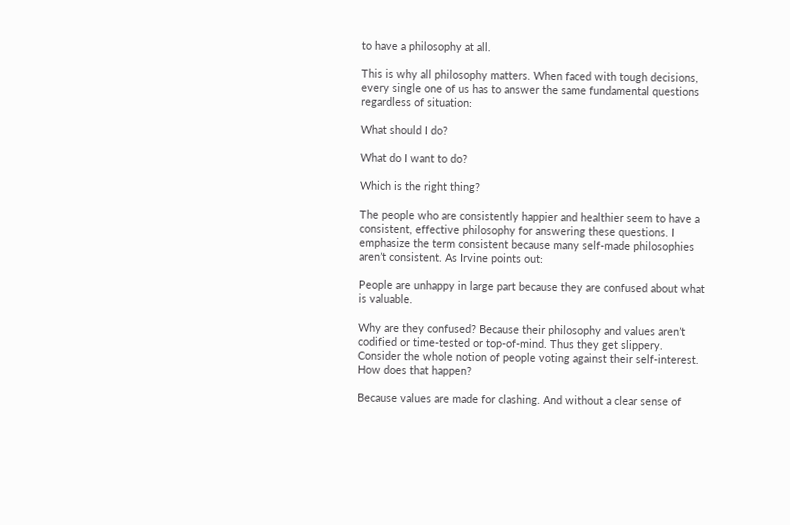to have a philosophy at all.

This is why all philosophy matters. When faced with tough decisions, every single one of us has to answer the same fundamental questions regardless of situation:

What should I do?

What do I want to do?

Which is the right thing?

The people who are consistently happier and healthier seem to have a consistent, effective philosophy for answering these questions. I emphasize the term consistent because many self-made philosophies aren’t consistent. As Irvine points out:

People are unhappy in large part because they are confused about what is valuable.

Why are they confused? Because their philosophy and values aren’t codified or time-tested or top-of-mind. Thus they get slippery. Consider the whole notion of people voting against their self-interest. How does that happen?

Because values are made for clashing. And without a clear sense of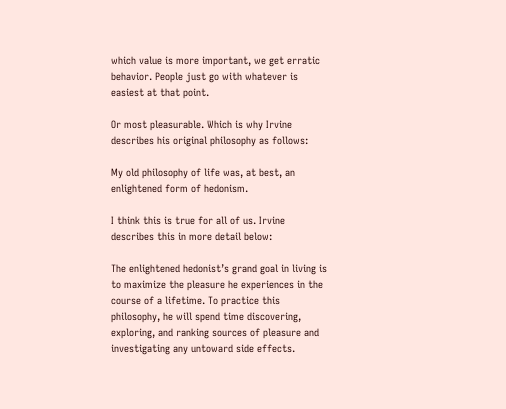which value is more important, we get erratic behavior. People just go with whatever is easiest at that point.

Or most pleasurable. Which is why Irvine describes his original philosophy as follows:

My old philosophy of life was, at best, an enlightened form of hedonism.

I think this is true for all of us. Irvine describes this in more detail below:

The enlightened hedonist’s grand goal in living is to maximize the pleasure he experiences in the course of a lifetime. To practice this philosophy, he will spend time discovering, exploring, and ranking sources of pleasure and investigating any untoward side effects.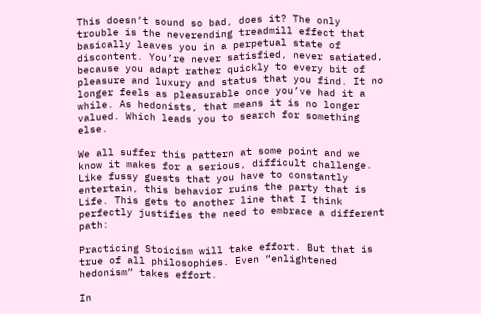This doesn’t sound so bad, does it? The only trouble is the neverending treadmill effect that basically leaves you in a perpetual state of discontent. You’re never satisfied, never satiated, because you adapt rather quickly to every bit of pleasure and luxury and status that you find. It no longer feels as pleasurable once you’ve had it a while. As hedonists, that means it is no longer valued. Which leads you to search for something else.

We all suffer this pattern at some point and we know it makes for a serious, difficult challenge. Like fussy guests that you have to constantly entertain, this behavior ruins the party that is Life. This gets to another line that I think perfectly justifies the need to embrace a different path:

Practicing Stoicism will take effort. But that is true of all philosophies. Even “enlightened hedonism” takes effort.

In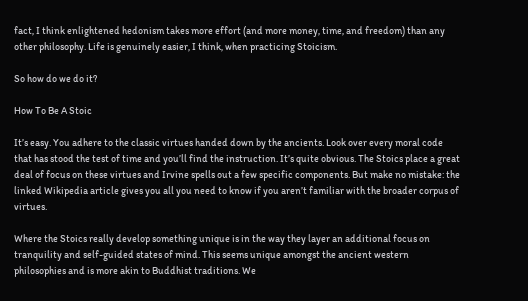fact, I think enlightened hedonism takes more effort (and more money, time, and freedom) than any other philosophy. Life is genuinely easier, I think, when practicing Stoicism.

So how do we do it?

How To Be A Stoic

It’s easy. You adhere to the classic virtues handed down by the ancients. Look over every moral code that has stood the test of time and you’ll find the instruction. It’s quite obvious. The Stoics place a great deal of focus on these virtues and Irvine spells out a few specific components. But make no mistake: the linked Wikipedia article gives you all you need to know if you aren’t familiar with the broader corpus of virtues.

Where the Stoics really develop something unique is in the way they layer an additional focus on tranquility and self-guided states of mind. This seems unique amongst the ancient western philosophies and is more akin to Buddhist traditions. We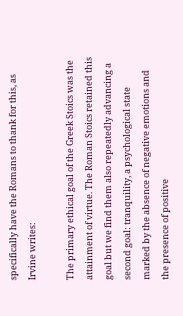specifically have the Romans to thank for this, as Irvine writes:

The primary ethical goal of the Greek Stoics was the attainment of virtue. The Roman Stoics retained this goal but we find them also repeatedly advancing a second goal: tranquility, a psychological state marked by the absence of negative emotions and the presence of positive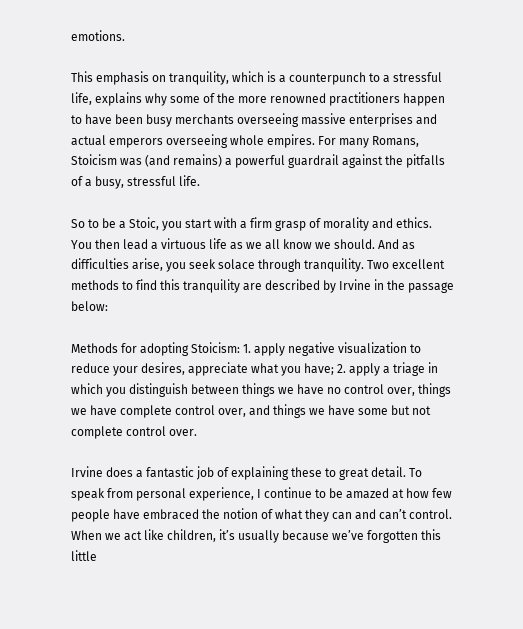emotions.

This emphasis on tranquility, which is a counterpunch to a stressful life, explains why some of the more renowned practitioners happen to have been busy merchants overseeing massive enterprises and actual emperors overseeing whole empires. For many Romans, Stoicism was (and remains) a powerful guardrail against the pitfalls of a busy, stressful life.

So to be a Stoic, you start with a firm grasp of morality and ethics. You then lead a virtuous life as we all know we should. And as difficulties arise, you seek solace through tranquility. Two excellent methods to find this tranquility are described by Irvine in the passage below:

Methods for adopting Stoicism: 1. apply negative visualization to reduce your desires, appreciate what you have; 2. apply a triage in which you distinguish between things we have no control over, things we have complete control over, and things we have some but not complete control over.

Irvine does a fantastic job of explaining these to great detail. To speak from personal experience, I continue to be amazed at how few people have embraced the notion of what they can and can’t control. When we act like children, it’s usually because we’ve forgotten this little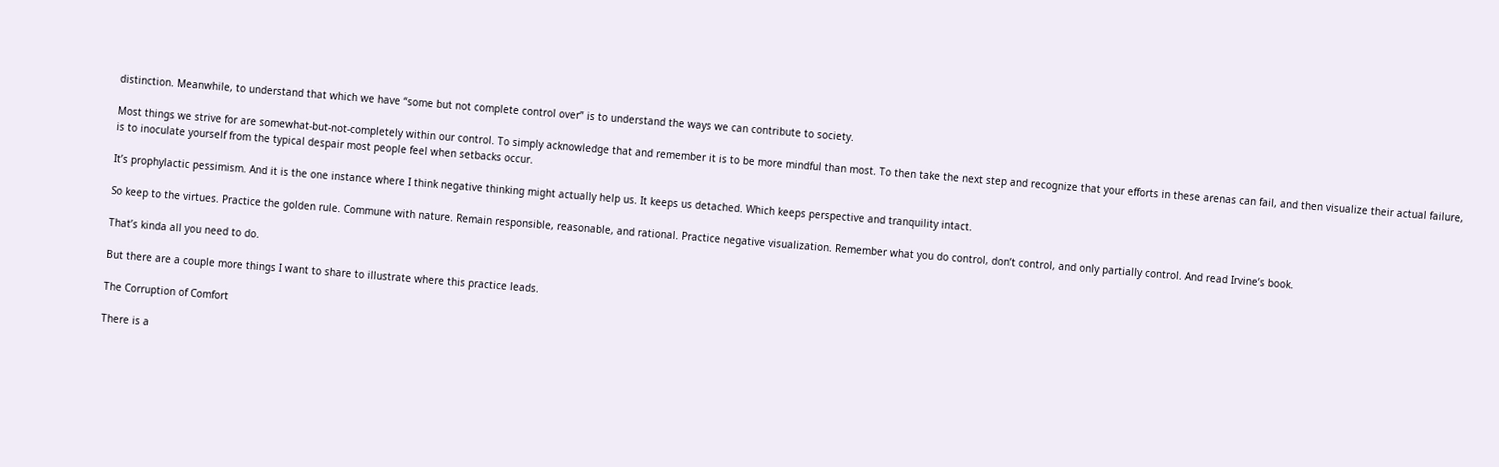distinction. Meanwhile, to understand that which we have “some but not complete control over” is to understand the ways we can contribute to society.

Most things we strive for are somewhat-but-not-completely within our control. To simply acknowledge that and remember it is to be more mindful than most. To then take the next step and recognize that your efforts in these arenas can fail, and then visualize their actual failure, is to inoculate yourself from the typical despair most people feel when setbacks occur.

It’s prophylactic pessimism. And it is the one instance where I think negative thinking might actually help us. It keeps us detached. Which keeps perspective and tranquility intact.

So keep to the virtues. Practice the golden rule. Commune with nature. Remain responsible, reasonable, and rational. Practice negative visualization. Remember what you do control, don’t control, and only partially control. And read Irvine’s book.

That’s kinda all you need to do.

But there are a couple more things I want to share to illustrate where this practice leads.

The Corruption of Comfort

There is a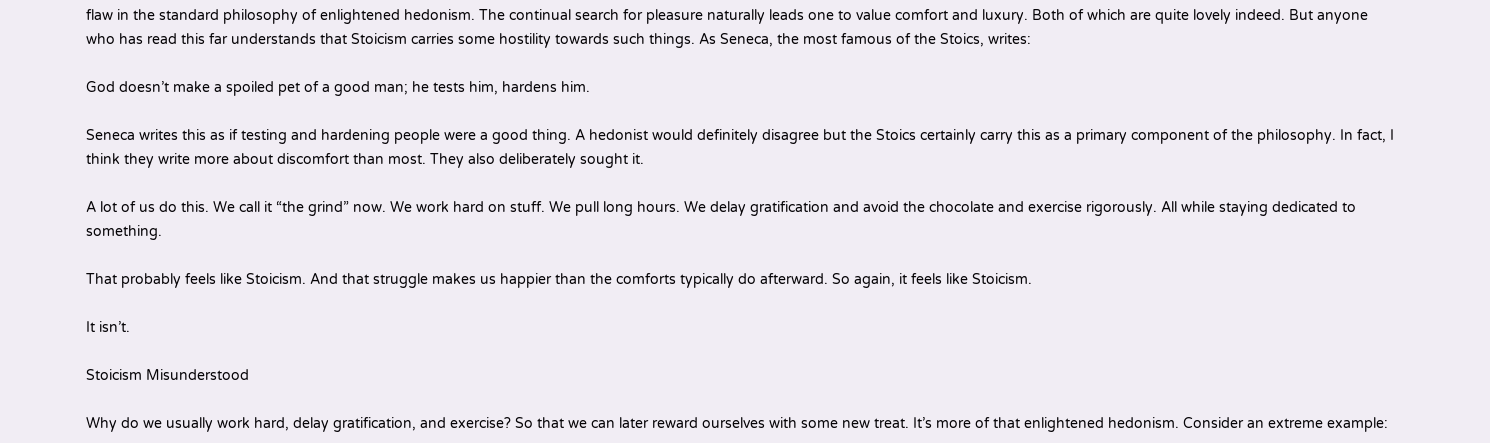flaw in the standard philosophy of enlightened hedonism. The continual search for pleasure naturally leads one to value comfort and luxury. Both of which are quite lovely indeed. But anyone who has read this far understands that Stoicism carries some hostility towards such things. As Seneca, the most famous of the Stoics, writes:

God doesn’t make a spoiled pet of a good man; he tests him, hardens him.

Seneca writes this as if testing and hardening people were a good thing. A hedonist would definitely disagree but the Stoics certainly carry this as a primary component of the philosophy. In fact, I think they write more about discomfort than most. They also deliberately sought it.

A lot of us do this. We call it “the grind” now. We work hard on stuff. We pull long hours. We delay gratification and avoid the chocolate and exercise rigorously. All while staying dedicated to something.

That probably feels like Stoicism. And that struggle makes us happier than the comforts typically do afterward. So again, it feels like Stoicism.

It isn’t.

Stoicism Misunderstood

Why do we usually work hard, delay gratification, and exercise? So that we can later reward ourselves with some new treat. It’s more of that enlightened hedonism. Consider an extreme example: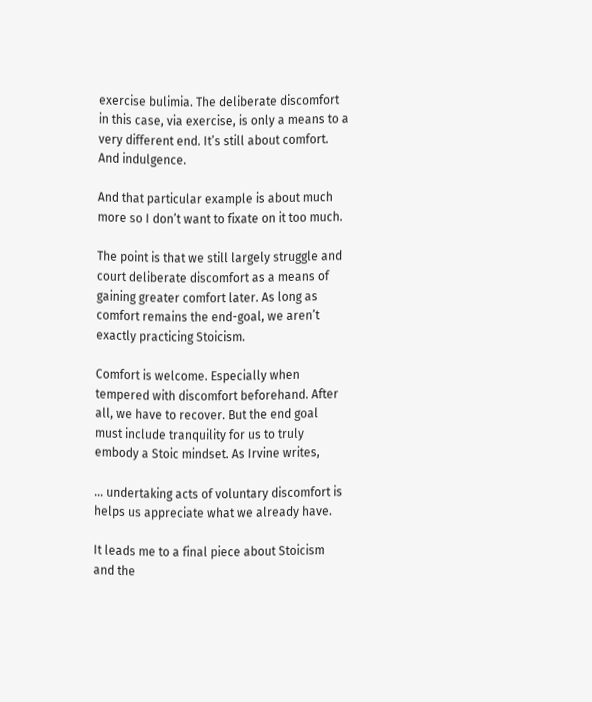exercise bulimia. The deliberate discomfort in this case, via exercise, is only a means to a very different end. It’s still about comfort. And indulgence.

And that particular example is about much more so I don’t want to fixate on it too much.

The point is that we still largely struggle and court deliberate discomfort as a means of gaining greater comfort later. As long as comfort remains the end-goal, we aren’t exactly practicing Stoicism.

Comfort is welcome. Especially when tempered with discomfort beforehand. After all, we have to recover. But the end goal must include tranquility for us to truly embody a Stoic mindset. As Irvine writes,

… undertaking acts of voluntary discomfort is helps us appreciate what we already have.

It leads me to a final piece about Stoicism and the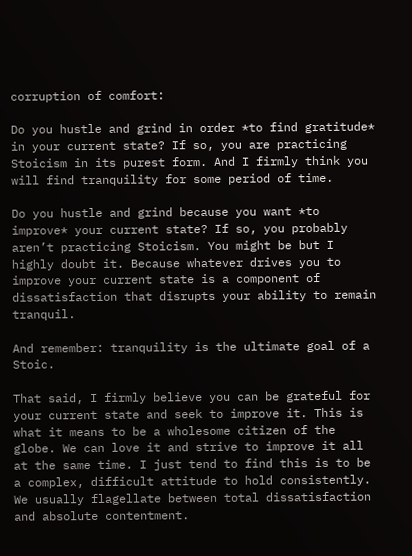corruption of comfort:

Do you hustle and grind in order *to find gratitude* in your current state? If so, you are practicing Stoicism in its purest form. And I firmly think you will find tranquility for some period of time.

Do you hustle and grind because you want *to improve* your current state? If so, you probably aren’t practicing Stoicism. You might be but I highly doubt it. Because whatever drives you to improve your current state is a component of dissatisfaction that disrupts your ability to remain tranquil.

And remember: tranquility is the ultimate goal of a Stoic.

That said, I firmly believe you can be grateful for your current state and seek to improve it. This is what it means to be a wholesome citizen of the globe. We can love it and strive to improve it all at the same time. I just tend to find this is to be a complex, difficult attitude to hold consistently. We usually flagellate between total dissatisfaction and absolute contentment.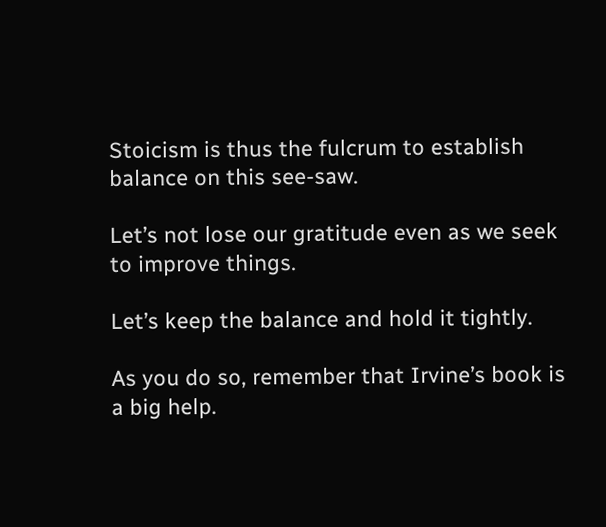Stoicism is thus the fulcrum to establish balance on this see-saw.

Let’s not lose our gratitude even as we seek to improve things.

Let’s keep the balance and hold it tightly.

As you do so, remember that Irvine’s book is a big help.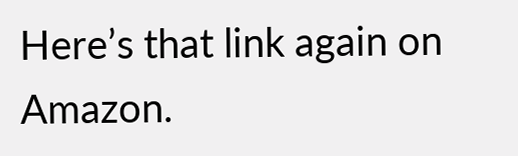Here’s that link again on Amazon.